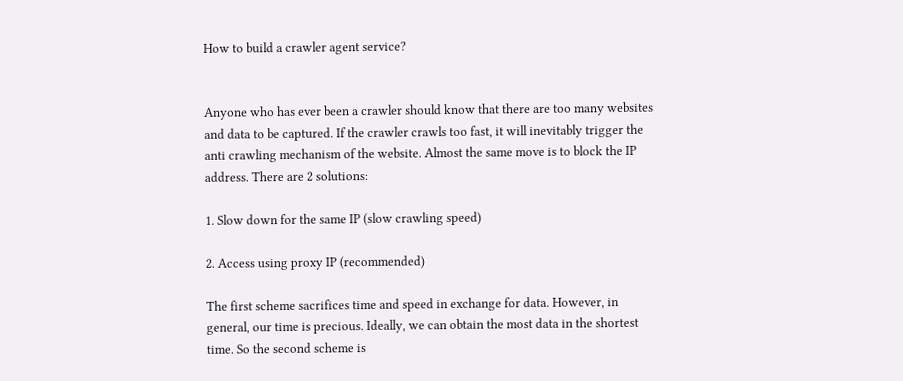How to build a crawler agent service?


Anyone who has ever been a crawler should know that there are too many websites and data to be captured. If the crawler crawls too fast, it will inevitably trigger the anti crawling mechanism of the website. Almost the same move is to block the IP address. There are 2 solutions:

1. Slow down for the same IP (slow crawling speed)

2. Access using proxy IP (recommended)

The first scheme sacrifices time and speed in exchange for data. However, in general, our time is precious. Ideally, we can obtain the most data in the shortest time. So the second scheme is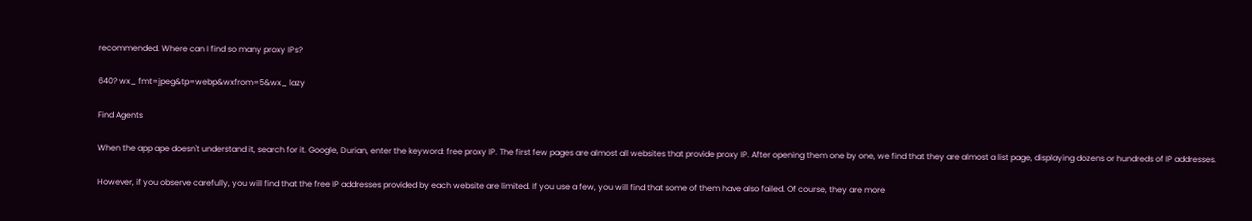recommended. Where can I find so many proxy IPs?

640? wx_ fmt=jpeg&tp=webp&wxfrom=5&wx_ lazy

Find Agents

When the app ape doesn't understand it, search for it. Google, Durian, enter the keyword: free proxy IP. The first few pages are almost all websites that provide proxy IP. After opening them one by one, we find that they are almost a list page, displaying dozens or hundreds of IP addresses.

However, if you observe carefully, you will find that the free IP addresses provided by each website are limited. If you use a few, you will find that some of them have also failed. Of course, they are more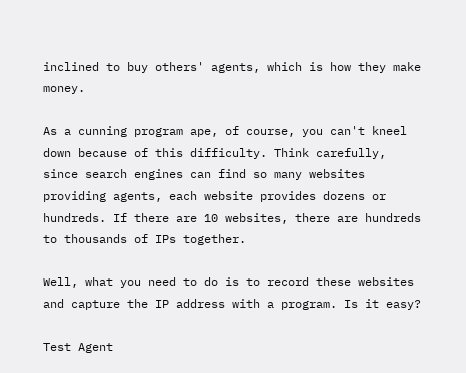inclined to buy others' agents, which is how they make money.

As a cunning program ape, of course, you can't kneel down because of this difficulty. Think carefully, since search engines can find so many websites providing agents, each website provides dozens or hundreds. If there are 10 websites, there are hundreds to thousands of IPs together.

Well, what you need to do is to record these websites and capture the IP address with a program. Is it easy?

Test Agent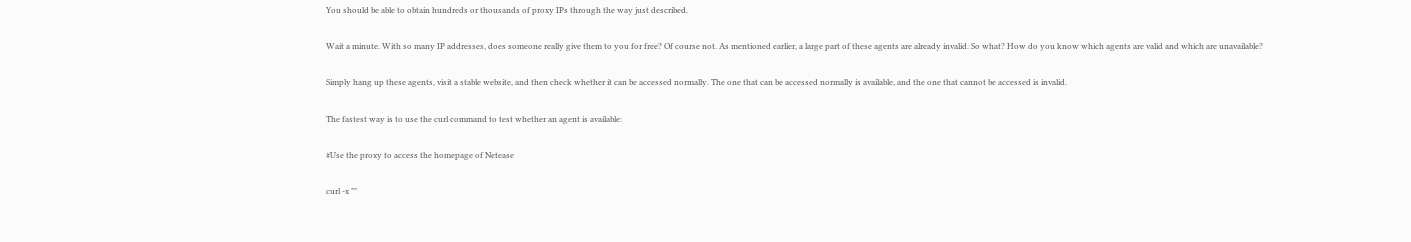You should be able to obtain hundreds or thousands of proxy IPs through the way just described.

Wait a minute. With so many IP addresses, does someone really give them to you for free? Of course not. As mentioned earlier, a large part of these agents are already invalid. So what? How do you know which agents are valid and which are unavailable?

Simply hang up these agents, visit a stable website, and then check whether it can be accessed normally. The one that can be accessed normally is available, and the one that cannot be accessed is invalid.

The fastest way is to use the curl command to test whether an agent is available:

#Use the proxy to access the homepage of Netease

curl -x ""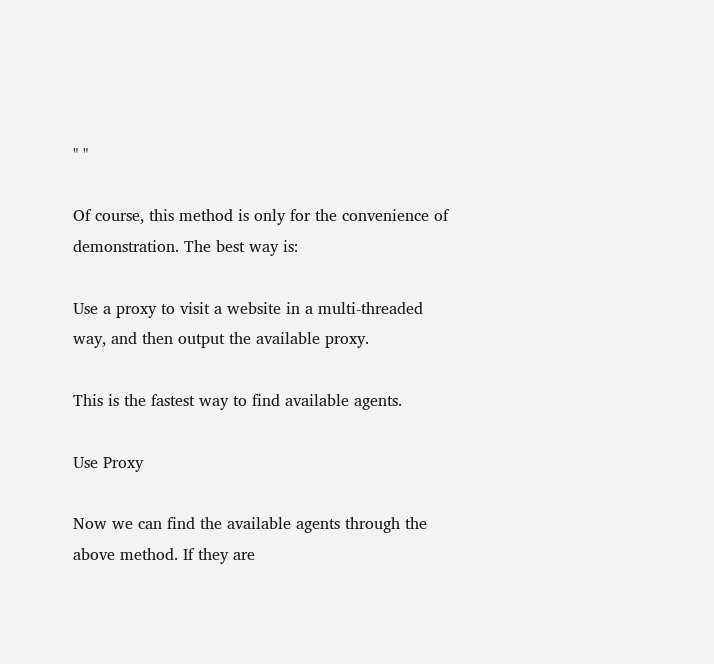" "

Of course, this method is only for the convenience of demonstration. The best way is:

Use a proxy to visit a website in a multi-threaded way, and then output the available proxy.

This is the fastest way to find available agents.

Use Proxy

Now we can find the available agents through the above method. If they are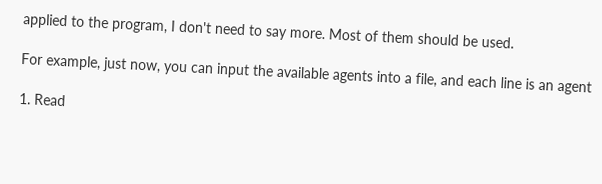applied to the program, I don't need to say more. Most of them should be used.

For example, just now, you can input the available agents into a file, and each line is an agent

1. Read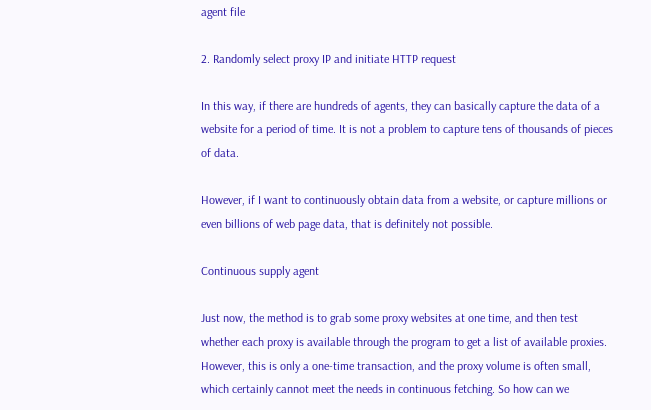agent file

2. Randomly select proxy IP and initiate HTTP request

In this way, if there are hundreds of agents, they can basically capture the data of a website for a period of time. It is not a problem to capture tens of thousands of pieces of data.

However, if I want to continuously obtain data from a website, or capture millions or even billions of web page data, that is definitely not possible.

Continuous supply agent

Just now, the method is to grab some proxy websites at one time, and then test whether each proxy is available through the program to get a list of available proxies. However, this is only a one-time transaction, and the proxy volume is often small, which certainly cannot meet the needs in continuous fetching. So how can we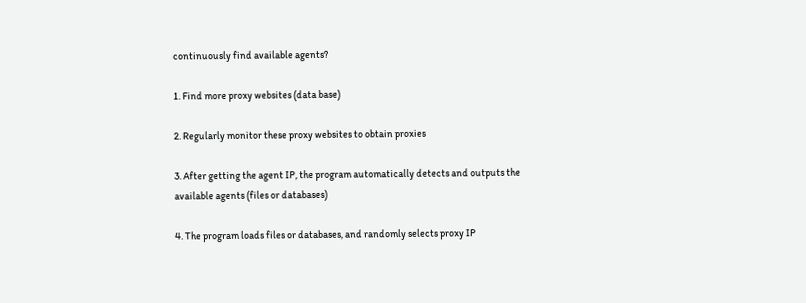continuously find available agents?

1. Find more proxy websites (data base)

2. Regularly monitor these proxy websites to obtain proxies

3. After getting the agent IP, the program automatically detects and outputs the available agents (files or databases)

4. The program loads files or databases, and randomly selects proxy IP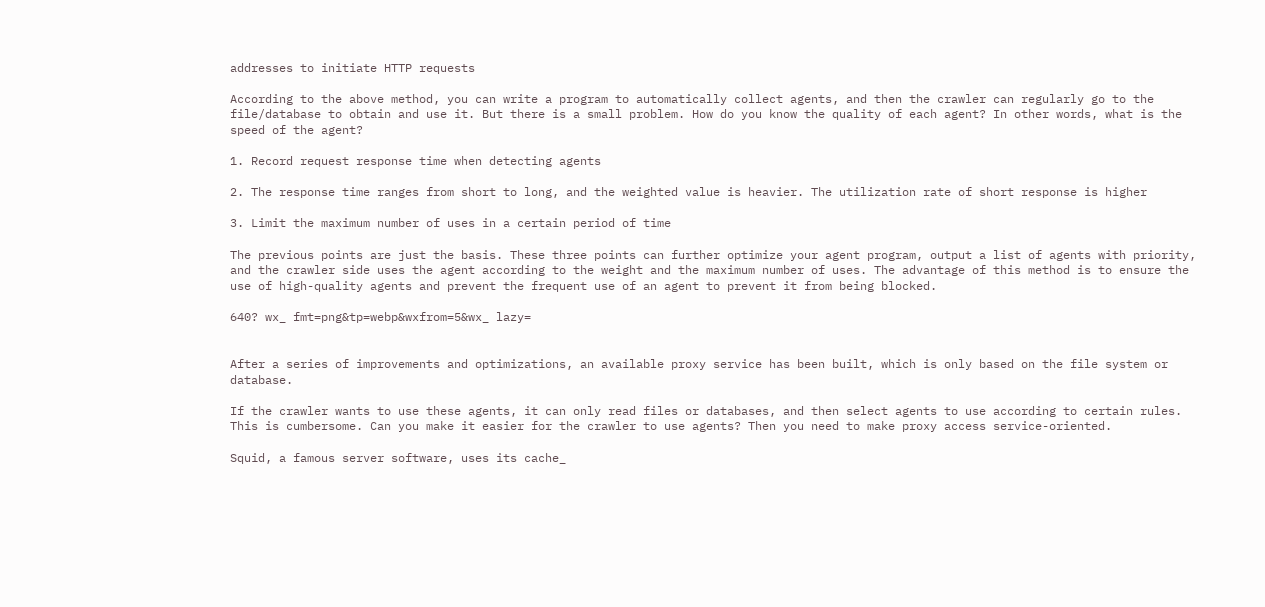addresses to initiate HTTP requests

According to the above method, you can write a program to automatically collect agents, and then the crawler can regularly go to the file/database to obtain and use it. But there is a small problem. How do you know the quality of each agent? In other words, what is the speed of the agent?

1. Record request response time when detecting agents

2. The response time ranges from short to long, and the weighted value is heavier. The utilization rate of short response is higher

3. Limit the maximum number of uses in a certain period of time

The previous points are just the basis. These three points can further optimize your agent program, output a list of agents with priority, and the crawler side uses the agent according to the weight and the maximum number of uses. The advantage of this method is to ensure the use of high-quality agents and prevent the frequent use of an agent to prevent it from being blocked.

640? wx_ fmt=png&tp=webp&wxfrom=5&wx_ lazy=


After a series of improvements and optimizations, an available proxy service has been built, which is only based on the file system or database.

If the crawler wants to use these agents, it can only read files or databases, and then select agents to use according to certain rules. This is cumbersome. Can you make it easier for the crawler to use agents? Then you need to make proxy access service-oriented.

Squid, a famous server software, uses its cache_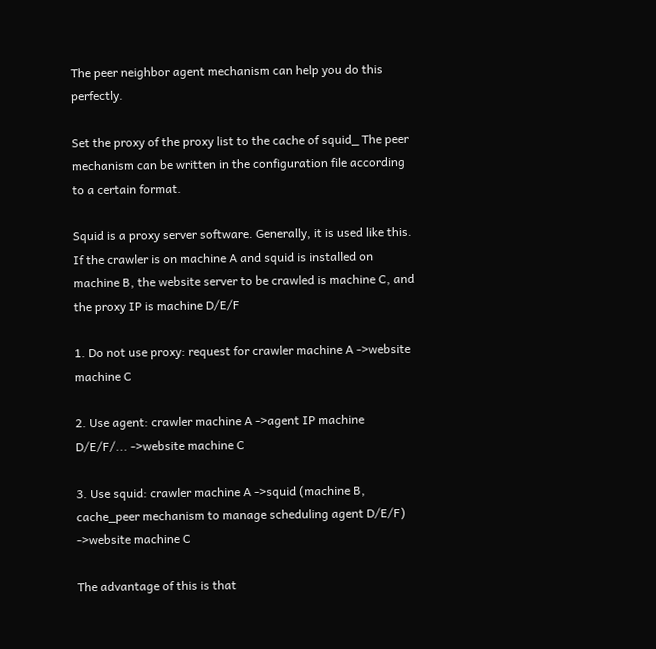The peer neighbor agent mechanism can help you do this perfectly.

Set the proxy of the proxy list to the cache of squid_ The peer mechanism can be written in the configuration file according to a certain format.

Squid is a proxy server software. Generally, it is used like this. If the crawler is on machine A and squid is installed on machine B, the website server to be crawled is machine C, and the proxy IP is machine D/E/F

1. Do not use proxy: request for crawler machine A ->website machine C

2. Use agent: crawler machine A ->agent IP machine D/E/F/... ->website machine C

3. Use squid: crawler machine A ->squid (machine B, cache_peer mechanism to manage scheduling agent D/E/F) ->website machine C

The advantage of this is that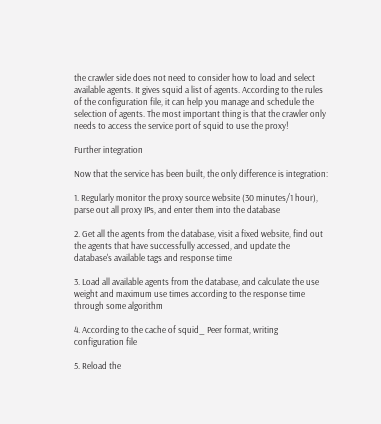the crawler side does not need to consider how to load and select available agents. It gives squid a list of agents. According to the rules of the configuration file, it can help you manage and schedule the selection of agents. The most important thing is that the crawler only needs to access the service port of squid to use the proxy!

Further integration

Now that the service has been built, the only difference is integration:

1. Regularly monitor the proxy source website (30 minutes/1 hour), parse out all proxy IPs, and enter them into the database

2. Get all the agents from the database, visit a fixed website, find out the agents that have successfully accessed, and update the database's available tags and response time

3. Load all available agents from the database, and calculate the use weight and maximum use times according to the response time through some algorithm

4. According to the cache of squid_ Peer format, writing configuration file

5. Reload the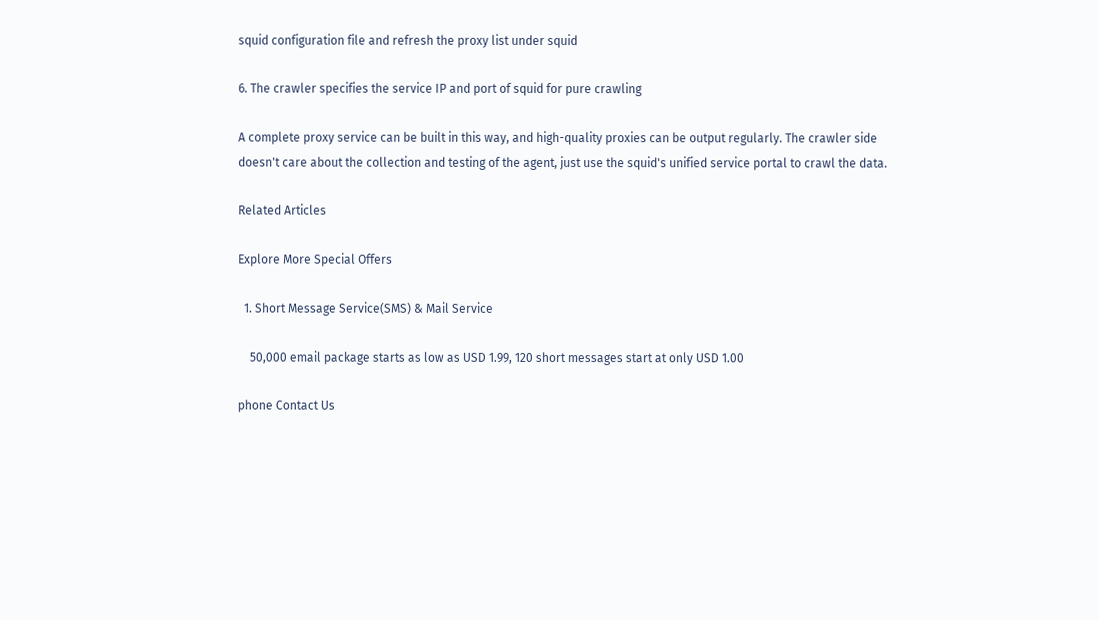squid configuration file and refresh the proxy list under squid

6. The crawler specifies the service IP and port of squid for pure crawling

A complete proxy service can be built in this way, and high-quality proxies can be output regularly. The crawler side doesn't care about the collection and testing of the agent, just use the squid's unified service portal to crawl the data.

Related Articles

Explore More Special Offers

  1. Short Message Service(SMS) & Mail Service

    50,000 email package starts as low as USD 1.99, 120 short messages start at only USD 1.00

phone Contact Us